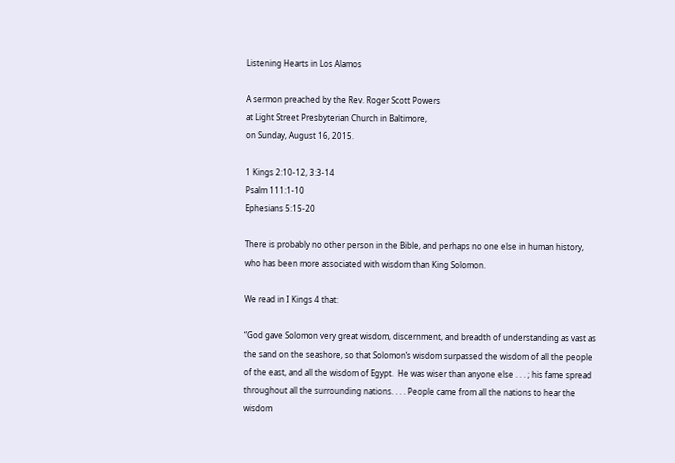Listening Hearts in Los Alamos

A sermon preached by the Rev. Roger Scott Powers
at Light Street Presbyterian Church in Baltimore,
on Sunday, August 16, 2015.

1 Kings 2:10-12, 3:3-14
Psalm 111:1-10
Ephesians 5:15-20

There is probably no other person in the Bible, and perhaps no one else in human history, who has been more associated with wisdom than King Solomon.

We read in I Kings 4 that:

“God gave Solomon very great wisdom, discernment, and breadth of understanding as vast as the sand on the seashore, so that Solomon’s wisdom surpassed the wisdom of all the people of the east, and all the wisdom of Egypt.  He was wiser than anyone else . . . ; his fame spread throughout all the surrounding nations. . . . People came from all the nations to hear the wisdom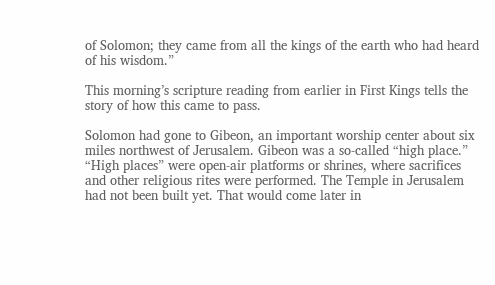of Solomon; they came from all the kings of the earth who had heard of his wisdom.”

This morning’s scripture reading from earlier in First Kings tells the story of how this came to pass.

Solomon had gone to Gibeon, an important worship center about six miles northwest of Jerusalem. Gibeon was a so-called “high place.” “High places” were open-air platforms or shrines, where sacrifices and other religious rites were performed. The Temple in Jerusalem had not been built yet. That would come later in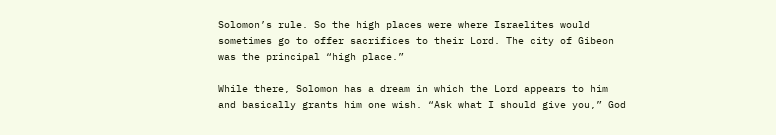Solomon’s rule. So the high places were where Israelites would sometimes go to offer sacrifices to their Lord. The city of Gibeon was the principal “high place.”

While there, Solomon has a dream in which the Lord appears to him and basically grants him one wish. “Ask what I should give you,” God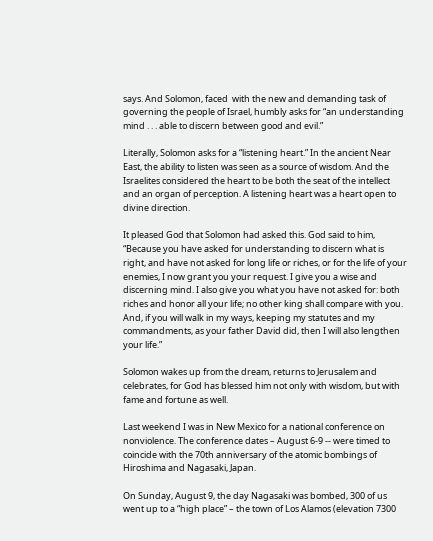says. And Solomon, faced  with the new and demanding task of governing the people of Israel, humbly asks for “an understanding mind . . . able to discern between good and evil.”

Literally, Solomon asks for a “listening heart.” In the ancient Near East, the ability to listen was seen as a source of wisdom. And the Israelites considered the heart to be both the seat of the intellect and an organ of perception. A listening heart was a heart open to divine direction.

It pleased God that Solomon had asked this. God said to him, “Because you have asked for understanding to discern what is right, and have not asked for long life or riches, or for the life of your enemies, I now grant you your request. I give you a wise and discerning mind. I also give you what you have not asked for: both riches and honor all your life; no other king shall compare with you. And, if you will walk in my ways, keeping my statutes and my commandments, as your father David did, then I will also lengthen your life.”

Solomon wakes up from the dream, returns to Jerusalem and celebrates, for God has blessed him not only with wisdom, but with fame and fortune as well.

Last weekend I was in New Mexico for a national conference on nonviolence. The conference dates – August 6-9 -- were timed to coincide with the 70th anniversary of the atomic bombings of Hiroshima and Nagasaki, Japan.

On Sunday, August 9, the day Nagasaki was bombed, 300 of us went up to a “high place” – the town of Los Alamos (elevation 7300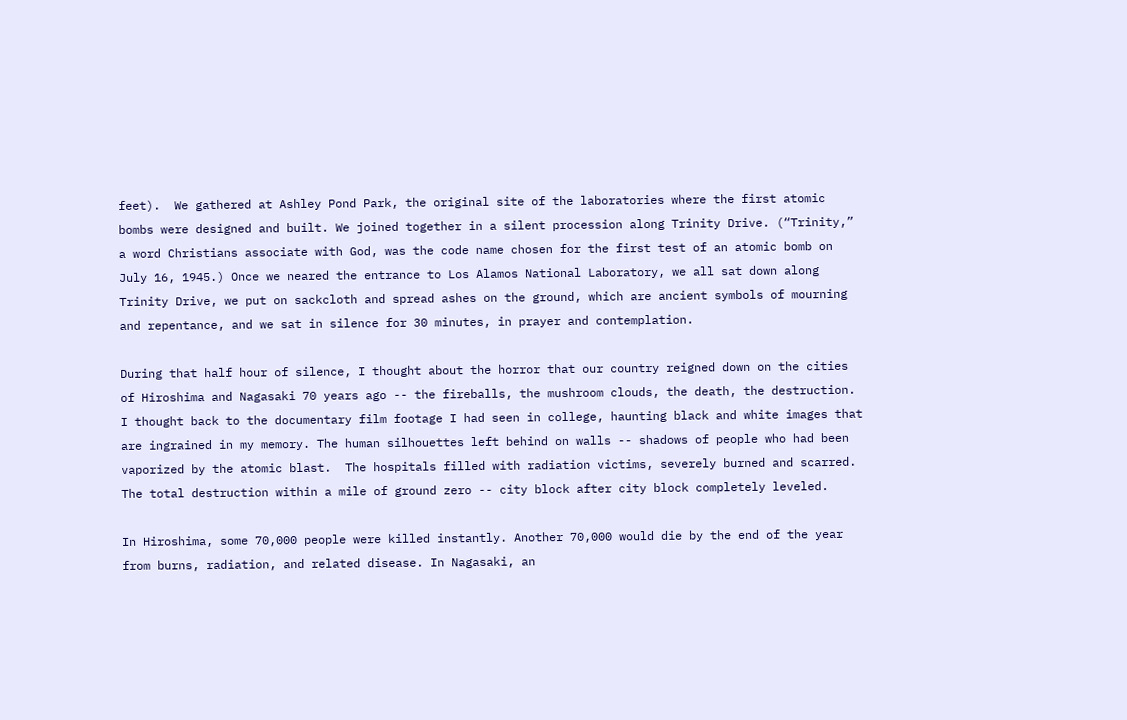feet).  We gathered at Ashley Pond Park, the original site of the laboratories where the first atomic bombs were designed and built. We joined together in a silent procession along Trinity Drive. (“Trinity,” a word Christians associate with God, was the code name chosen for the first test of an atomic bomb on July 16, 1945.) Once we neared the entrance to Los Alamos National Laboratory, we all sat down along Trinity Drive, we put on sackcloth and spread ashes on the ground, which are ancient symbols of mourning and repentance, and we sat in silence for 30 minutes, in prayer and contemplation.

During that half hour of silence, I thought about the horror that our country reigned down on the cities of Hiroshima and Nagasaki 70 years ago -- the fireballs, the mushroom clouds, the death, the destruction. I thought back to the documentary film footage I had seen in college, haunting black and white images that are ingrained in my memory. The human silhouettes left behind on walls -- shadows of people who had been vaporized by the atomic blast.  The hospitals filled with radiation victims, severely burned and scarred.  The total destruction within a mile of ground zero -- city block after city block completely leveled.

In Hiroshima, some 70,000 people were killed instantly. Another 70,000 would die by the end of the year from burns, radiation, and related disease. In Nagasaki, an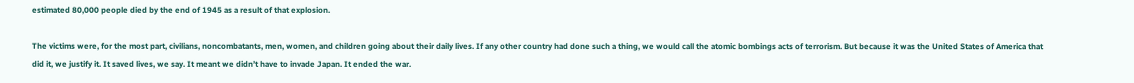estimated 80,000 people died by the end of 1945 as a result of that explosion.

The victims were, for the most part, civilians, noncombatants, men, women, and children going about their daily lives. If any other country had done such a thing, we would call the atomic bombings acts of terrorism. But because it was the United States of America that did it, we justify it. It saved lives, we say. It meant we didn’t have to invade Japan. It ended the war.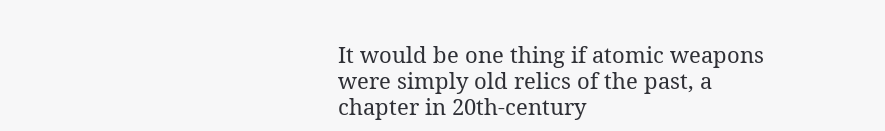It would be one thing if atomic weapons were simply old relics of the past, a chapter in 20th-century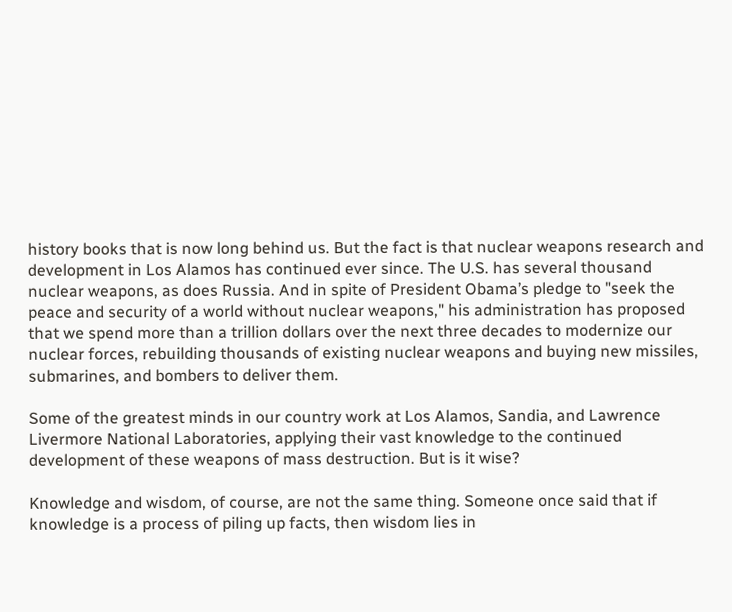history books that is now long behind us. But the fact is that nuclear weapons research and development in Los Alamos has continued ever since. The U.S. has several thousand nuclear weapons, as does Russia. And in spite of President Obama’s pledge to "seek the peace and security of a world without nuclear weapons," his administration has proposed that we spend more than a trillion dollars over the next three decades to modernize our nuclear forces, rebuilding thousands of existing nuclear weapons and buying new missiles, submarines, and bombers to deliver them.

Some of the greatest minds in our country work at Los Alamos, Sandia, and Lawrence Livermore National Laboratories, applying their vast knowledge to the continued development of these weapons of mass destruction. But is it wise?

Knowledge and wisdom, of course, are not the same thing. Someone once said that if knowledge is a process of piling up facts, then wisdom lies in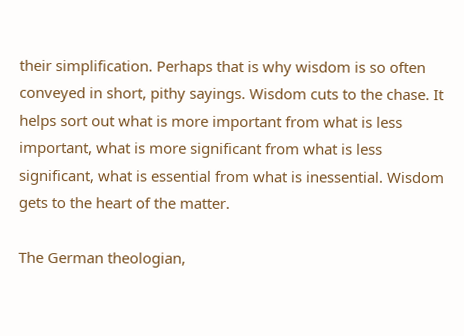their simplification. Perhaps that is why wisdom is so often conveyed in short, pithy sayings. Wisdom cuts to the chase. It helps sort out what is more important from what is less important, what is more significant from what is less significant, what is essential from what is inessential. Wisdom gets to the heart of the matter.

The German theologian,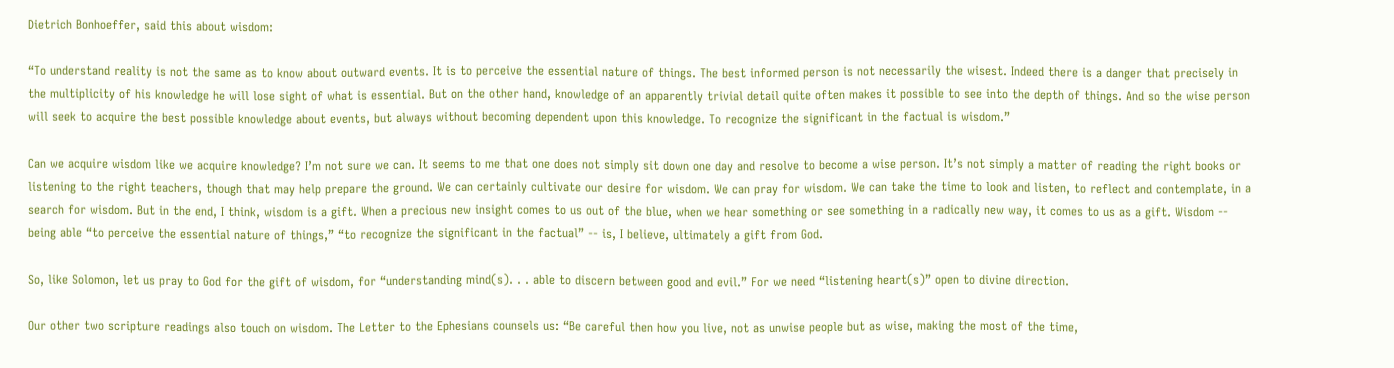Dietrich Bonhoeffer, said this about wisdom:

“To understand reality is not the same as to know about outward events. It is to perceive the essential nature of things. The best informed person is not necessarily the wisest. Indeed there is a danger that precisely in the multiplicity of his knowledge he will lose sight of what is essential. But on the other hand, knowledge of an apparently trivial detail quite often makes it possible to see into the depth of things. And so the wise person will seek to acquire the best possible knowledge about events, but always without becoming dependent upon this knowledge. To recognize the significant in the factual is wisdom.”

Can we acquire wisdom like we acquire knowledge? I’m not sure we can. It seems to me that one does not simply sit down one day and resolve to become a wise person. It’s not simply a matter of reading the right books or listening to the right teachers, though that may help prepare the ground. We can certainly cultivate our desire for wisdom. We can pray for wisdom. We can take the time to look and listen, to reflect and contemplate, in a search for wisdom. But in the end, I think, wisdom is a gift. When a precious new insight comes to us out of the blue, when we hear something or see something in a radically new way, it comes to us as a gift. Wisdom -- being able “to perceive the essential nature of things,” “to recognize the significant in the factual” -- is, I believe, ultimately a gift from God.

So, like Solomon, let us pray to God for the gift of wisdom, for “understanding mind(s). . . able to discern between good and evil.” For we need “listening heart(s)” open to divine direction.

Our other two scripture readings also touch on wisdom. The Letter to the Ephesians counsels us: “Be careful then how you live, not as unwise people but as wise, making the most of the time,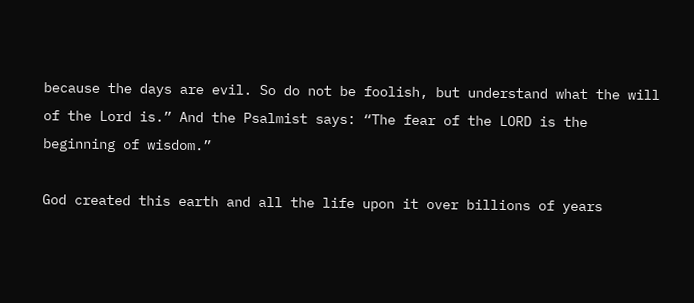because the days are evil. So do not be foolish, but understand what the will of the Lord is.” And the Psalmist says: “The fear of the LORD is the beginning of wisdom.”

God created this earth and all the life upon it over billions of years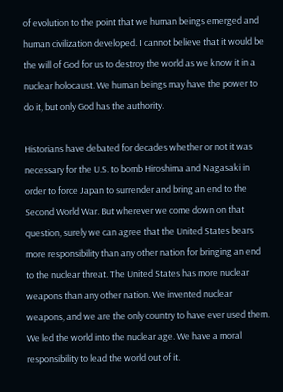of evolution to the point that we human beings emerged and human civilization developed. I cannot believe that it would be the will of God for us to destroy the world as we know it in a nuclear holocaust. We human beings may have the power to do it, but only God has the authority.

Historians have debated for decades whether or not it was necessary for the U.S. to bomb Hiroshima and Nagasaki in order to force Japan to surrender and bring an end to the Second World War. But wherever we come down on that question, surely we can agree that the United States bears more responsibility than any other nation for bringing an end to the nuclear threat. The United States has more nuclear weapons than any other nation. We invented nuclear weapons, and we are the only country to have ever used them. We led the world into the nuclear age. We have a moral responsibility to lead the world out of it.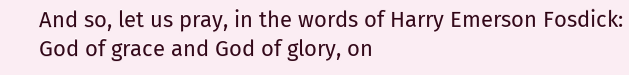And so, let us pray, in the words of Harry Emerson Fosdick: God of grace and God of glory, on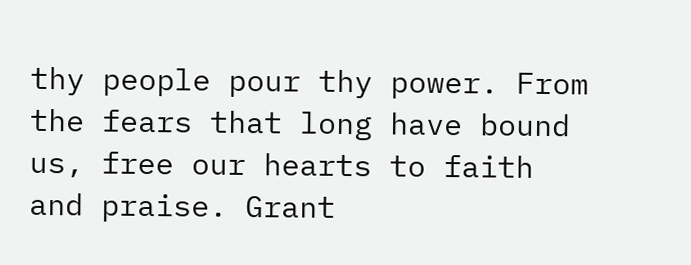thy people pour thy power. From the fears that long have bound us, free our hearts to faith and praise. Grant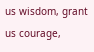us wisdom, grant us courage,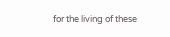for the living of these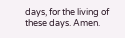days, for the living of these days. Amen.